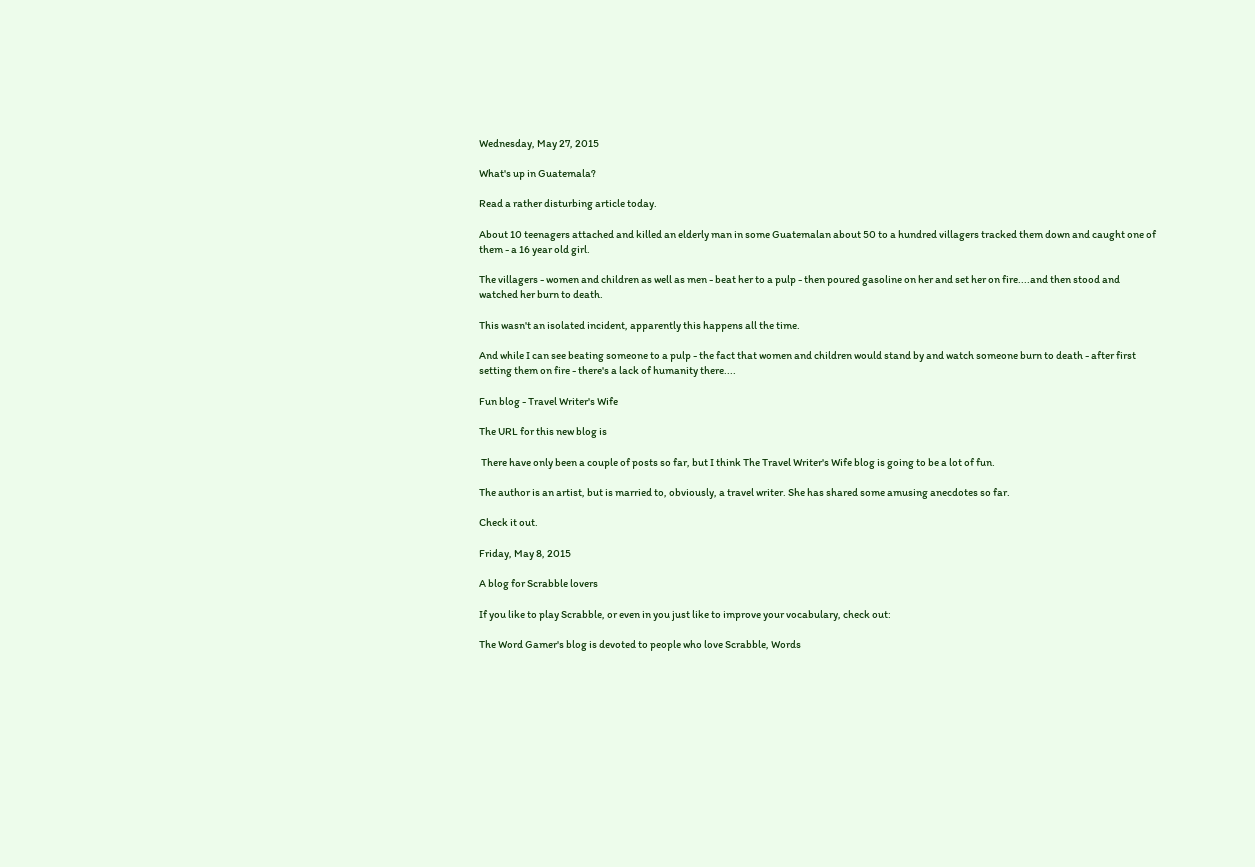Wednesday, May 27, 2015

What's up in Guatemala?

Read a rather disturbing article today.

About 10 teenagers attached and killed an elderly man in some Guatemalan about 50 to a hundred villagers tracked them down and caught one of them - a 16 year old girl.

The villagers - women and children as well as men - beat her to a pulp - then poured gasoline on her and set her on fire....and then stood and watched her burn to death.

This wasn't an isolated incident, apparently this happens all the time.

And while I can see beating someone to a pulp - the fact that women and children would stand by and watch someone burn to death - after first setting them on fire - there's a lack of humanity there....

Fun blog - Travel Writer's Wife

The URL for this new blog is

 There have only been a couple of posts so far, but I think The Travel Writer's Wife blog is going to be a lot of fun.

The author is an artist, but is married to, obviously, a travel writer. She has shared some amusing anecdotes so far.

Check it out.

Friday, May 8, 2015

A blog for Scrabble lovers

If you like to play Scrabble, or even in you just like to improve your vocabulary, check out:

The Word Gamer's blog is devoted to people who love Scrabble, Words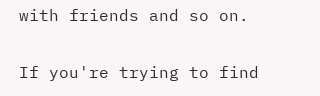with friends and so on.

If you're trying to find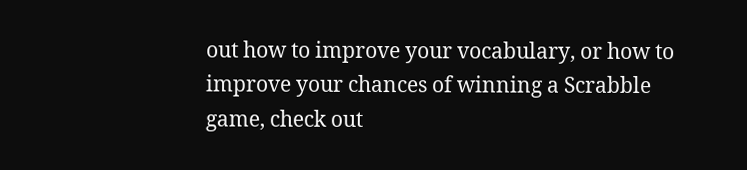out how to improve your vocabulary, or how to improve your chances of winning a Scrabble game, check out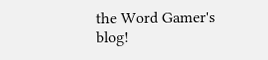the Word Gamer's blog!